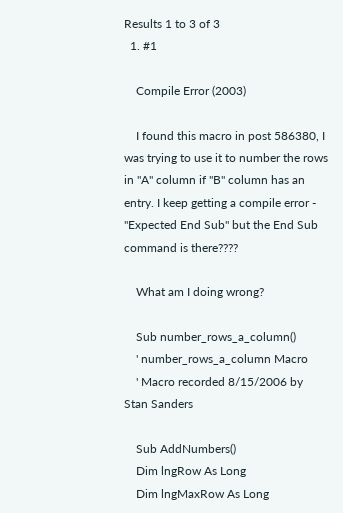Results 1 to 3 of 3
  1. #1

    Compile Error (2003)

    I found this macro in post 586380, I was trying to use it to number the rows in "A" column if "B" column has an entry. I keep getting a compile error - "Expected End Sub" but the End Sub command is there????

    What am I doing wrong?

    Sub number_rows_a_column()
    ' number_rows_a_column Macro
    ' Macro recorded 8/15/2006 by Stan Sanders

    Sub AddNumbers()
    Dim lngRow As Long
    Dim lngMaxRow As Long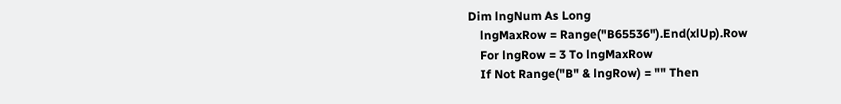Dim lngNum As Long
    lngMaxRow = Range("B65536").End(xlUp).Row
    For lngRow = 3 To lngMaxRow
    If Not Range("B" & lngRow) = "" Then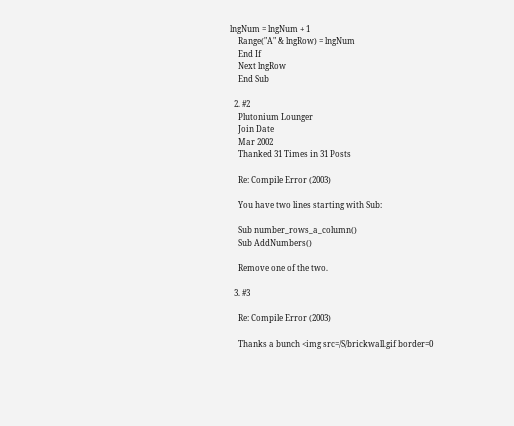lngNum = lngNum + 1
    Range("A" & lngRow) = lngNum
    End If
    Next lngRow
    End Sub

  2. #2
    Plutonium Lounger
    Join Date
    Mar 2002
    Thanked 31 Times in 31 Posts

    Re: Compile Error (2003)

    You have two lines starting with Sub:

    Sub number_rows_a_column()
    Sub AddNumbers()

    Remove one of the two.

  3. #3

    Re: Compile Error (2003)

    Thanks a bunch <img src=/S/brickwall.gif border=0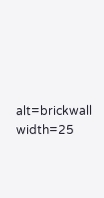alt=brickwall width=25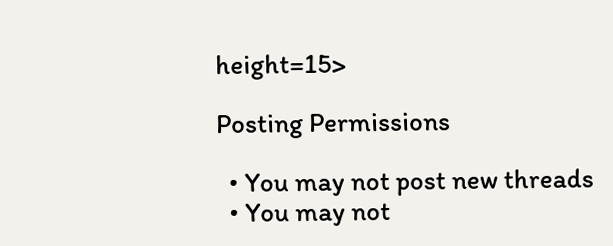height=15>

Posting Permissions

  • You may not post new threads
  • You may not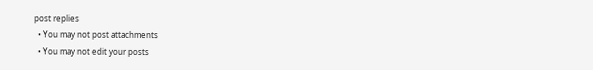post replies
  • You may not post attachments
  • You may not edit your posts